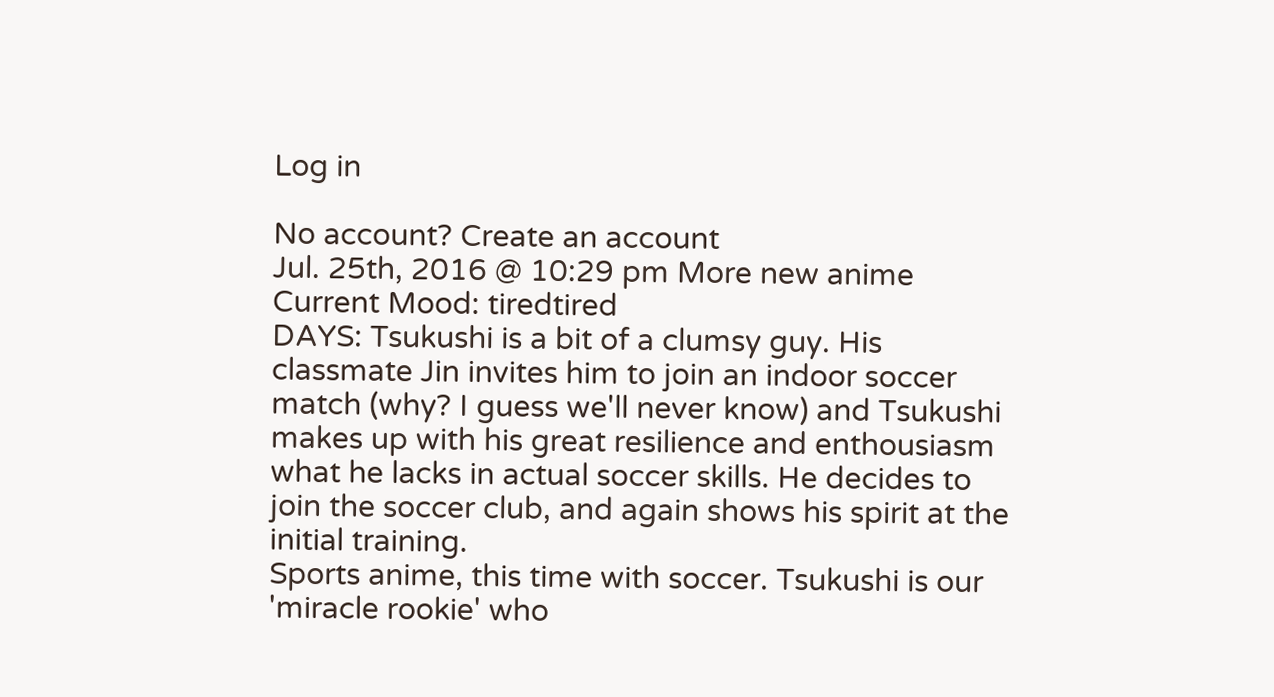Log in

No account? Create an account
Jul. 25th, 2016 @ 10:29 pm More new anime
Current Mood: tiredtired
DAYS: Tsukushi is a bit of a clumsy guy. His classmate Jin invites him to join an indoor soccer match (why? I guess we'll never know) and Tsukushi makes up with his great resilience and enthousiasm what he lacks in actual soccer skills. He decides to join the soccer club, and again shows his spirit at the initial training.
Sports anime, this time with soccer. Tsukushi is our 'miracle rookie' who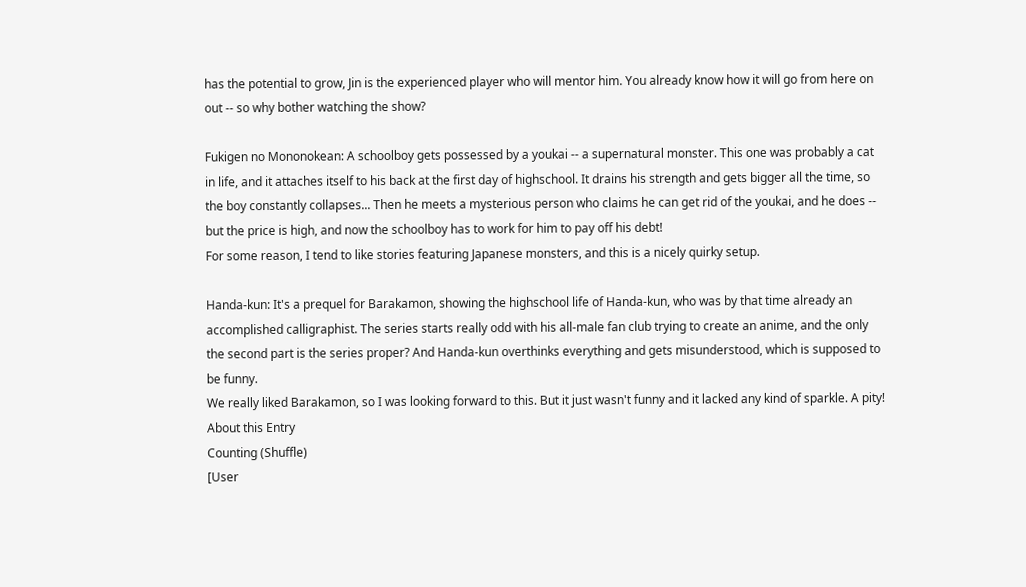has the potential to grow, Jin is the experienced player who will mentor him. You already know how it will go from here on out -- so why bother watching the show?

Fukigen no Mononokean: A schoolboy gets possessed by a youkai -- a supernatural monster. This one was probably a cat in life, and it attaches itself to his back at the first day of highschool. It drains his strength and gets bigger all the time, so the boy constantly collapses... Then he meets a mysterious person who claims he can get rid of the youkai, and he does -- but the price is high, and now the schoolboy has to work for him to pay off his debt!
For some reason, I tend to like stories featuring Japanese monsters, and this is a nicely quirky setup.

Handa-kun: It's a prequel for Barakamon, showing the highschool life of Handa-kun, who was by that time already an accomplished calligraphist. The series starts really odd with his all-male fan club trying to create an anime, and the only the second part is the series proper? And Handa-kun overthinks everything and gets misunderstood, which is supposed to be funny.
We really liked Barakamon, so I was looking forward to this. But it just wasn't funny and it lacked any kind of sparkle. A pity!
About this Entry
Counting (Shuffle)
[User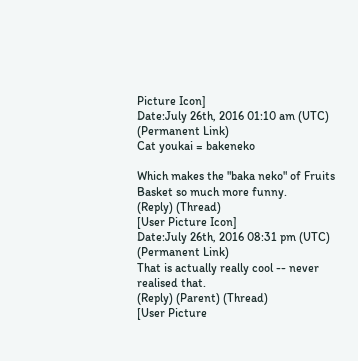Picture Icon]
Date:July 26th, 2016 01:10 am (UTC)
(Permanent Link)
Cat youkai = bakeneko

Which makes the "baka neko" of Fruits Basket so much more funny.
(Reply) (Thread)
[User Picture Icon]
Date:July 26th, 2016 08:31 pm (UTC)
(Permanent Link)
That is actually really cool -- never realised that.
(Reply) (Parent) (Thread)
[User Picture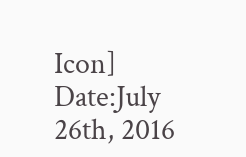Icon]
Date:July 26th, 2016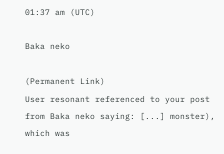01:37 am (UTC)

Baka neko

(Permanent Link)
User resonant referenced to your post from Baka neko saying: [...] monster), which was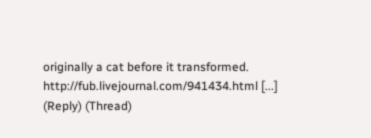originally a cat before it transformed. http://fub.livejournal.com/941434.html [...]
(Reply) (Thread)